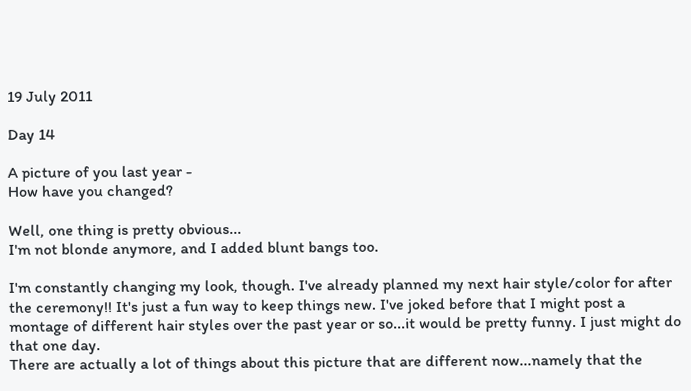19 July 2011

Day 14

A picture of you last year -
How have you changed?

Well, one thing is pretty obvious...
I'm not blonde anymore, and I added blunt bangs too.

I'm constantly changing my look, though. I've already planned my next hair style/color for after the ceremony!! It's just a fun way to keep things new. I've joked before that I might post a montage of different hair styles over the past year or so...it would be pretty funny. I just might do that one day.
There are actually a lot of things about this picture that are different now...namely that the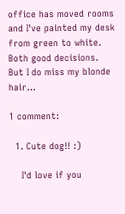office has moved rooms and I've painted my desk from green to white. Both good decisions.
But I do miss my blonde hair...

1 comment:

  1. Cute dog!! :)

    I'd love if you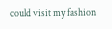could visit my fashion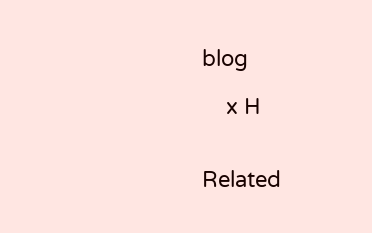blog

    x H


Related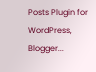Posts Plugin for WordPress, Blogger...